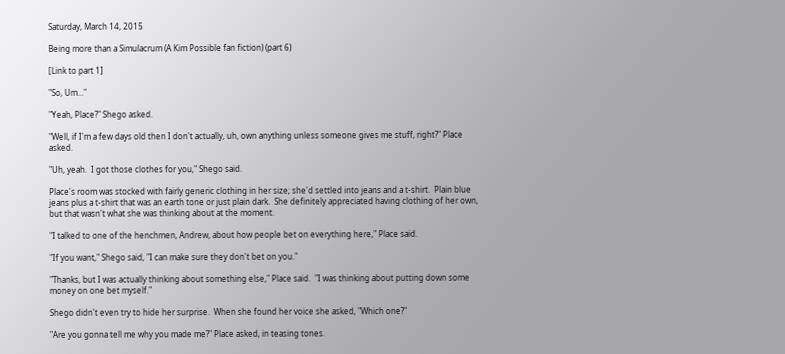Saturday, March 14, 2015

Being more than a Simulacrum (A Kim Possible fan fiction) (part 6)

[Link to part 1]

"So, Um..."

"Yeah, Place?" Shego asked.

"Well, if I'm a few days old then I don't actually, uh, own anything unless someone gives me stuff, right?" Place asked.

"Uh, yeah.  I got those clothes for you," Shego said.

Place's room was stocked with fairly generic clothing in her size; she'd settled into jeans and a t-shirt.  Plain blue jeans plus a t-shirt that was an earth tone or just plain dark.  She definitely appreciated having clothing of her own, but that wasn't what she was thinking about at the moment.

"I talked to one of the henchmen, Andrew, about how people bet on everything here," Place said.

"If you want," Shego said, "I can make sure they don't bet on you."

"Thanks, but I was actually thinking about something else," Place said.  "I was thinking about putting down some money on one bet myself."

Shego didn't even try to hide her surprise.  When she found her voice she asked, "Which one?"

"Are you gonna tell me why you made me?" Place asked, in teasing tones.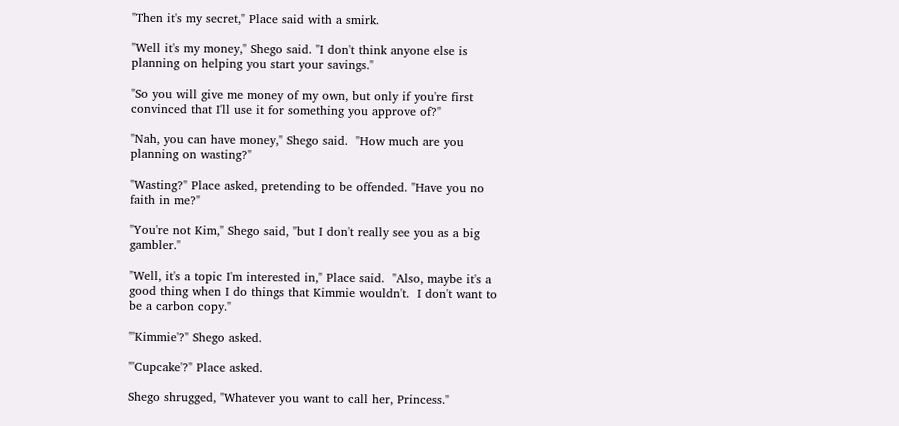"Then it's my secret," Place said with a smirk.

"Well it's my money," Shego said. "I don't think anyone else is planning on helping you start your savings."

"So you will give me money of my own, but only if you're first convinced that I'll use it for something you approve of?"

"Nah, you can have money," Shego said.  "How much are you planning on wasting?"

"Wasting?" Place asked, pretending to be offended. "Have you no faith in me?"

"You're not Kim," Shego said, "but I don't really see you as a big gambler."

"Well, it's a topic I'm interested in," Place said.  "Also, maybe it's a good thing when I do things that Kimmie wouldn't.  I don't want to be a carbon copy."

"'Kimmie'?" Shego asked.

"'Cupcake'?" Place asked.

Shego shrugged, "Whatever you want to call her, Princess."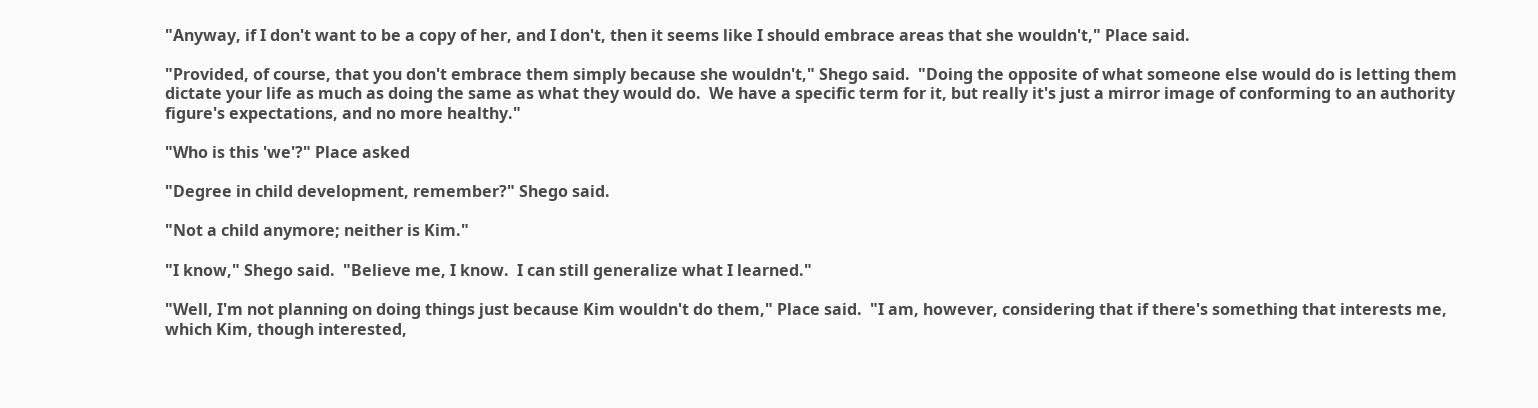"Anyway, if I don't want to be a copy of her, and I don't, then it seems like I should embrace areas that she wouldn't," Place said.

"Provided, of course, that you don't embrace them simply because she wouldn't," Shego said.  "Doing the opposite of what someone else would do is letting them dictate your life as much as doing the same as what they would do.  We have a specific term for it, but really it's just a mirror image of conforming to an authority figure's expectations, and no more healthy."

"Who is this 'we'?" Place asked

"Degree in child development, remember?" Shego said.

"Not a child anymore; neither is Kim."

"I know," Shego said.  "Believe me, I know.  I can still generalize what I learned."

"Well, I'm not planning on doing things just because Kim wouldn't do them," Place said.  "I am, however, considering that if there's something that interests me, which Kim, though interested,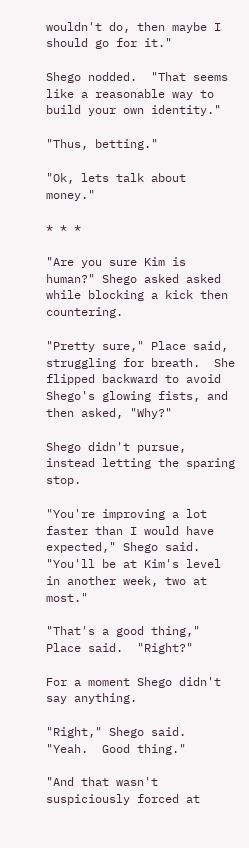wouldn't do, then maybe I should go for it."

Shego nodded.  "That seems like a reasonable way to build your own identity."

"Thus, betting."

"Ok, lets talk about money."

* * *

"Are you sure Kim is human?" Shego asked asked while blocking a kick then countering.

"Pretty sure," Place said, struggling for breath.  She flipped backward to avoid Shego's glowing fists, and then asked, "Why?"

Shego didn't pursue, instead letting the sparing stop.

"You're improving a lot faster than I would have expected," Shego said.  "You'll be at Kim's level in another week, two at most."

"That's a good thing," Place said.  "Right?"

For a moment Shego didn't say anything.

"Right," Shego said.  "Yeah.  Good thing."

"And that wasn't suspiciously forced at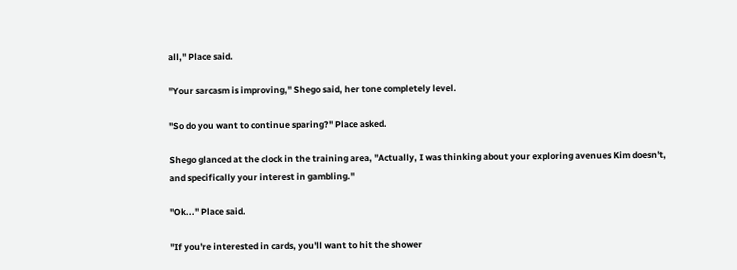all," Place said.

"Your sarcasm is improving," Shego said, her tone completely level.

"So do you want to continue sparing?" Place asked.

Shego glanced at the clock in the training area, "Actually, I was thinking about your exploring avenues Kim doesn't, and specifically your interest in gambling."

"Ok..." Place said.

"If you're interested in cards, you'll want to hit the shower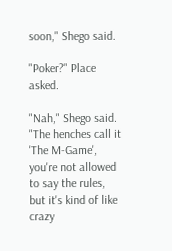soon," Shego said.

"Poker?" Place asked.

"Nah," Shego said.  "The henches call it 'The M-Game', you're not allowed to say the rules, but it's kind of like crazy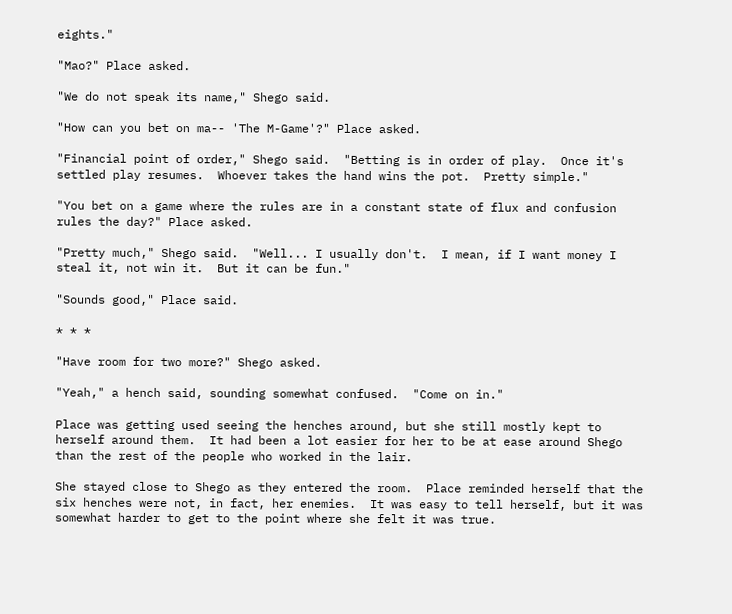eights."

"Mao?" Place asked.

"We do not speak its name," Shego said.

"How can you bet on ma-- 'The M-Game'?" Place asked.

"Financial point of order," Shego said.  "Betting is in order of play.  Once it's settled play resumes.  Whoever takes the hand wins the pot.  Pretty simple."

"You bet on a game where the rules are in a constant state of flux and confusion rules the day?" Place asked.

"Pretty much," Shego said.  "Well... I usually don't.  I mean, if I want money I steal it, not win it.  But it can be fun."

"Sounds good," Place said.

* * *

"Have room for two more?" Shego asked.

"Yeah," a hench said, sounding somewhat confused.  "Come on in."

Place was getting used seeing the henches around, but she still mostly kept to herself around them.  It had been a lot easier for her to be at ease around Shego than the rest of the people who worked in the lair.

She stayed close to Shego as they entered the room.  Place reminded herself that the six henches were not, in fact, her enemies.  It was easy to tell herself, but it was somewhat harder to get to the point where she felt it was true.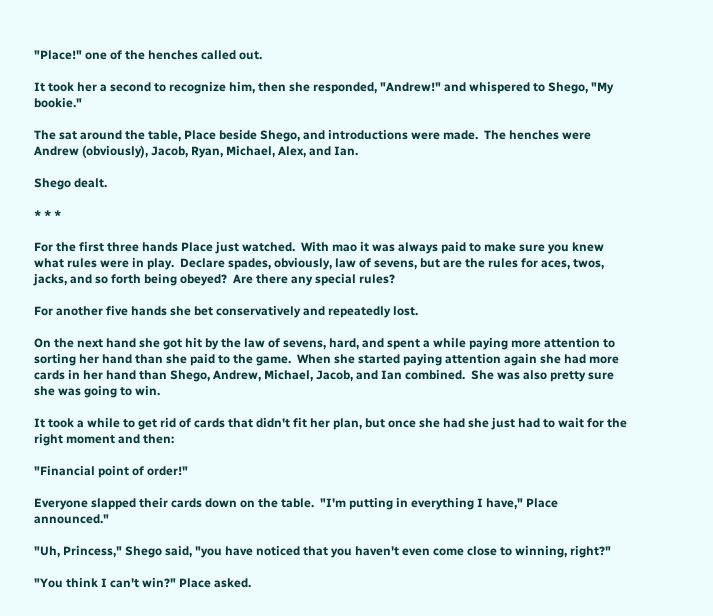"Place!" one of the henches called out.

It took her a second to recognize him, then she responded, "Andrew!" and whispered to Shego, "My bookie."

The sat around the table, Place beside Shego, and introductions were made.  The henches were Andrew (obviously), Jacob, Ryan, Michael, Alex, and Ian.

Shego dealt.

* * *

For the first three hands Place just watched.  With mao it was always paid to make sure you knew what rules were in play.  Declare spades, obviously, law of sevens, but are the rules for aces, twos, jacks, and so forth being obeyed?  Are there any special rules?

For another five hands she bet conservatively and repeatedly lost.

On the next hand she got hit by the law of sevens, hard, and spent a while paying more attention to sorting her hand than she paid to the game.  When she started paying attention again she had more cards in her hand than Shego, Andrew, Michael, Jacob, and Ian combined.  She was also pretty sure she was going to win.

It took a while to get rid of cards that didn't fit her plan, but once she had she just had to wait for the right moment and then:

"Financial point of order!"

Everyone slapped their cards down on the table.  "I'm putting in everything I have," Place announced."

"Uh, Princess," Shego said, "you have noticed that you haven't even come close to winning, right?"

"You think I can't win?" Place asked.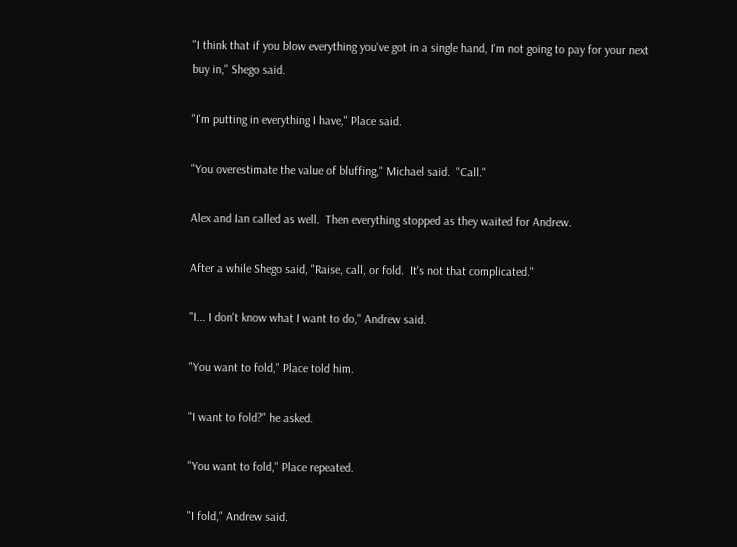"I think that if you blow everything you've got in a single hand, I'm not going to pay for your next buy in," Shego said.

"I'm putting in everything I have," Place said.

"You overestimate the value of bluffing," Michael said.  "Call."

Alex and Ian called as well.  Then everything stopped as they waited for Andrew.

After a while Shego said, "Raise, call, or fold.  It's not that complicated."

"I... I don't know what I want to do," Andrew said.

"You want to fold," Place told him.

"I want to fold?" he asked.

"You want to fold," Place repeated.

"I fold," Andrew said.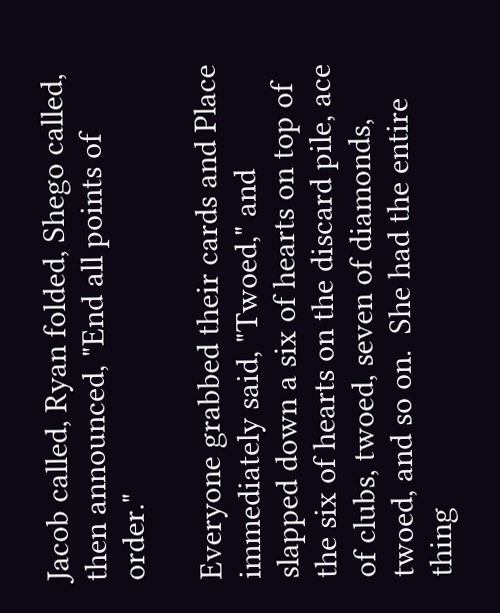Jacob called, Ryan folded, Shego called, then announced, "End all points of order."

Everyone grabbed their cards and Place immediately said, "Twoed," and slapped down a six of hearts on top of the six of hearts on the discard pile, ace of clubs, twoed, seven of diamonds, twoed, and so on.  She had the entire thing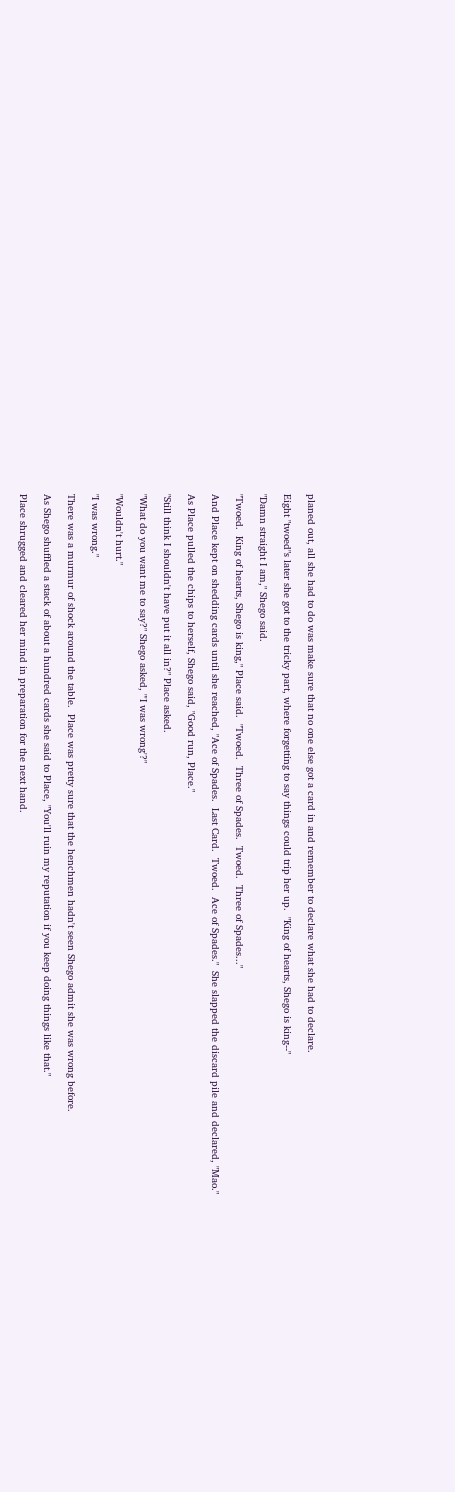planed out, all she had to do was make sure that no one else got a card in and remember to declare what she had to declare.

Eight "twoed"s later she got to the tricky part, where forgetting to say things could trip her up.  "King of hearts, Shego is king--"

"Damn straight I am," Shego said.

"Twoed.  King of hearts, Shego is king," Place said.  "Twoed.  Three of Spades.  Twoed.  Three of Spades..."

And Place kept on shedding cards until she reached, "Ace of Spades.  Last Card.  Twoed.  Ace of Spades."  She slapped the discard pile and declared, "Mao."

As Place pulled the chips to herself, Shego said, "Good run, Place."

"Still think I shouldn't have put it all in?" Place asked.

"What do you want me to say?" Shego asked, "'I was wrong'?"

"Wouldn't hurt."

"I was wrong."

There was a murmur of shock around the table.  Place was pretty sure that the henchmen hadn't seen Shego admit she was wrong before.

As Shego shuffled a stack of about a hundred cards she said to Place, "You'll ruin my reputation if you keep doing things like that."

Place shrugged and cleared her mind in preparation for the next hand.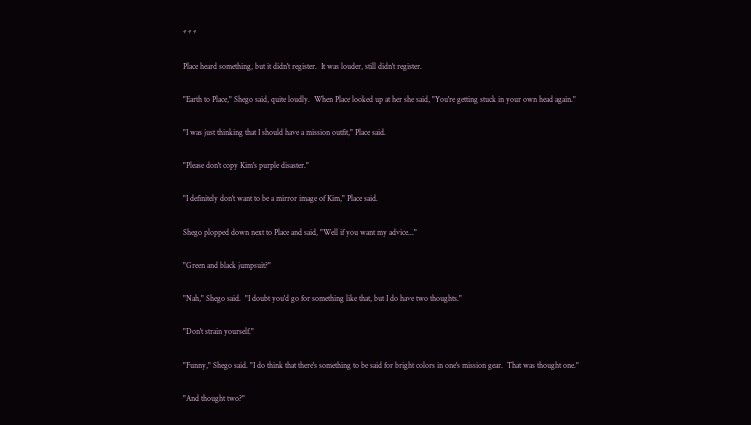* * *

Place heard something, but it didn't register.  It was louder, still didn't register.

"Earth to Place," Shego said, quite loudly.  When Place looked up at her she said, "You're getting stuck in your own head again."

"I was just thinking that I should have a mission outfit," Place said.

"Please don't copy Kim's purple disaster."

"I definitely don't want to be a mirror image of Kim," Place said.

Shego plopped down next to Place and said, "Well if you want my advice..."

"Green and black jumpsuit?"

"Nah," Shego said.  "I doubt you'd go for something like that, but I do have two thoughts."

"Don't strain yourself."

"Funny," Shego said. "I do think that there's something to be said for bright colors in one's mission gear.  That was thought one."

"And thought two?"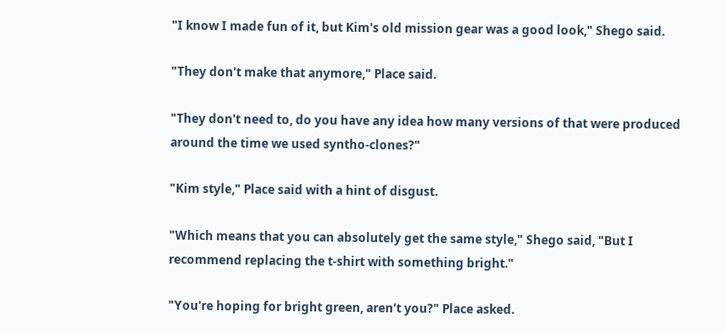"I know I made fun of it, but Kim's old mission gear was a good look," Shego said.

"They don't make that anymore," Place said.

"They don't need to, do you have any idea how many versions of that were produced around the time we used syntho-clones?"

"Kim style," Place said with a hint of disgust.

"Which means that you can absolutely get the same style," Shego said, "But I recommend replacing the t-shirt with something bright."

"You're hoping for bright green, aren't you?" Place asked.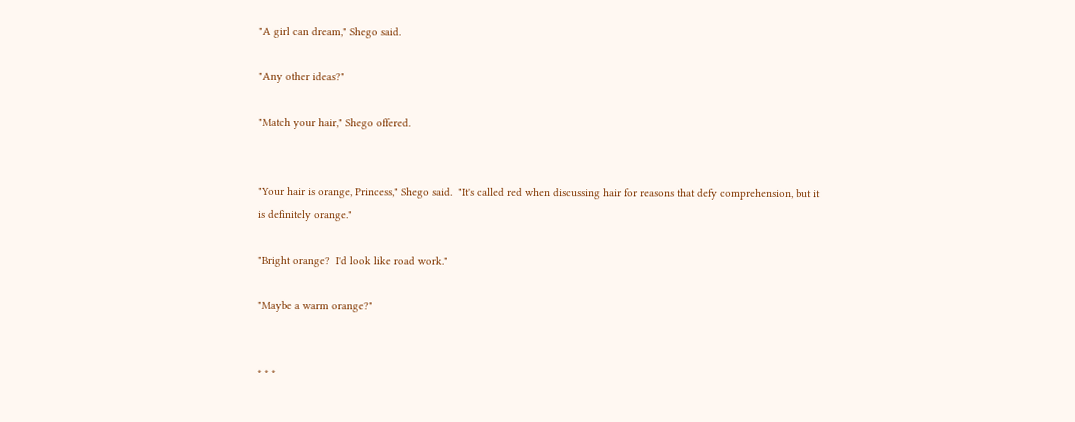"A girl can dream," Shego said.

"Any other ideas?"

"Match your hair," Shego offered.


"Your hair is orange, Princess," Shego said.  "It's called red when discussing hair for reasons that defy comprehension, but it is definitely orange."

"Bright orange?  I'd look like road work."

"Maybe a warm orange?"


* * *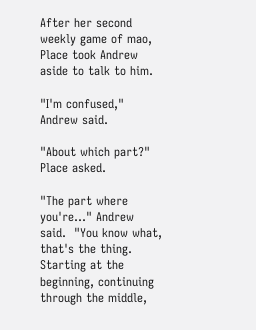After her second weekly game of mao, Place took Andrew aside to talk to him.

"I'm confused," Andrew said.

"About which part?" Place asked.

"The part where you're..." Andrew said.  "You know what, that's the thing.  Starting at the beginning, continuing through the middle,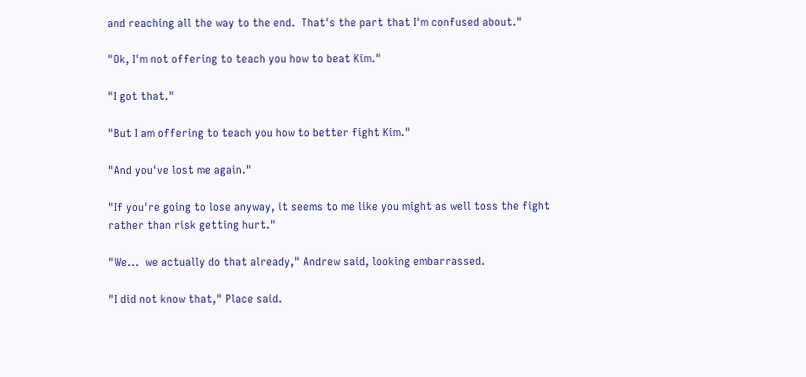and reaching all the way to the end.  That's the part that I'm confused about."

"Ok, I'm not offering to teach you how to beat Kim."

"I got that."

"But I am offering to teach you how to better fight Kim."

"And you've lost me again."

"If you're going to lose anyway, it seems to me like you might as well toss the fight rather than risk getting hurt."

"We...  we actually do that already," Andrew said, looking embarrassed.

"I did not know that," Place said.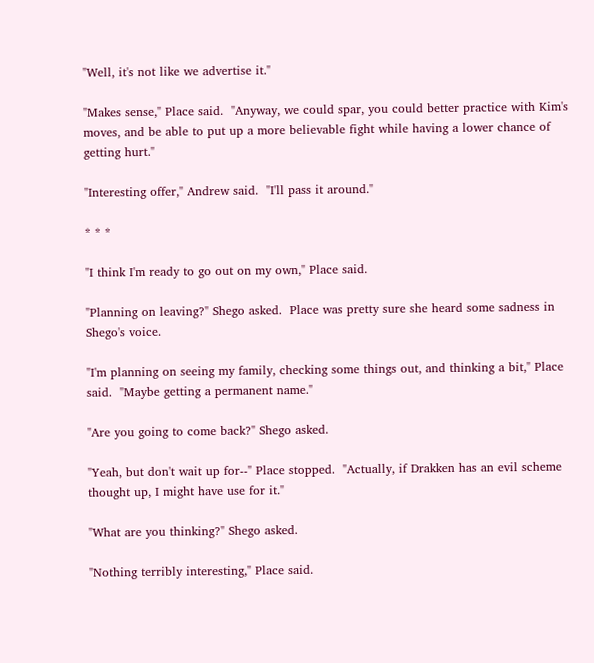"Well, it's not like we advertise it."

"Makes sense," Place said.  "Anyway, we could spar, you could better practice with Kim's moves, and be able to put up a more believable fight while having a lower chance of getting hurt."

"Interesting offer," Andrew said.  "I'll pass it around."

* * *

"I think I'm ready to go out on my own," Place said.

"Planning on leaving?" Shego asked.  Place was pretty sure she heard some sadness in Shego's voice.

"I'm planning on seeing my family, checking some things out, and thinking a bit," Place said.  "Maybe getting a permanent name."

"Are you going to come back?" Shego asked.

"Yeah, but don't wait up for--" Place stopped.  "Actually, if Drakken has an evil scheme thought up, I might have use for it."

"What are you thinking?" Shego asked.

"Nothing terribly interesting," Place said.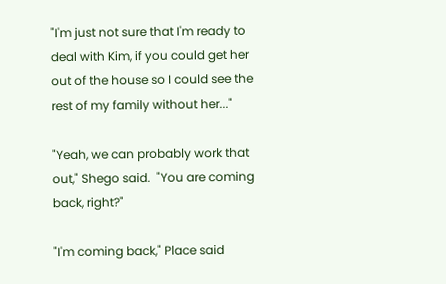"I'm just not sure that I'm ready to deal with Kim, if you could get her out of the house so I could see the rest of my family without her..."

"Yeah, we can probably work that out," Shego said.  "You are coming back, right?"

"I'm coming back," Place said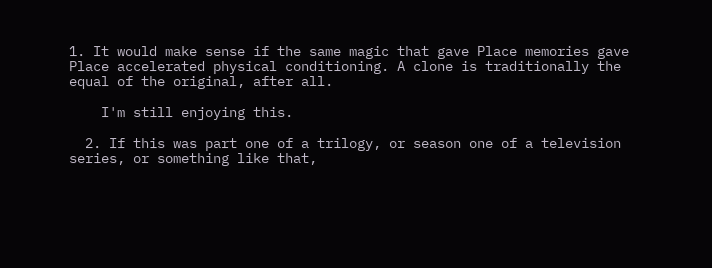1. It would make sense if the same magic that gave Place memories gave Place accelerated physical conditioning. A clone is traditionally the equal of the original, after all.

    I'm still enjoying this.

  2. If this was part one of a trilogy, or season one of a television series, or something like that,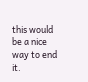this would be a nice way to end it.